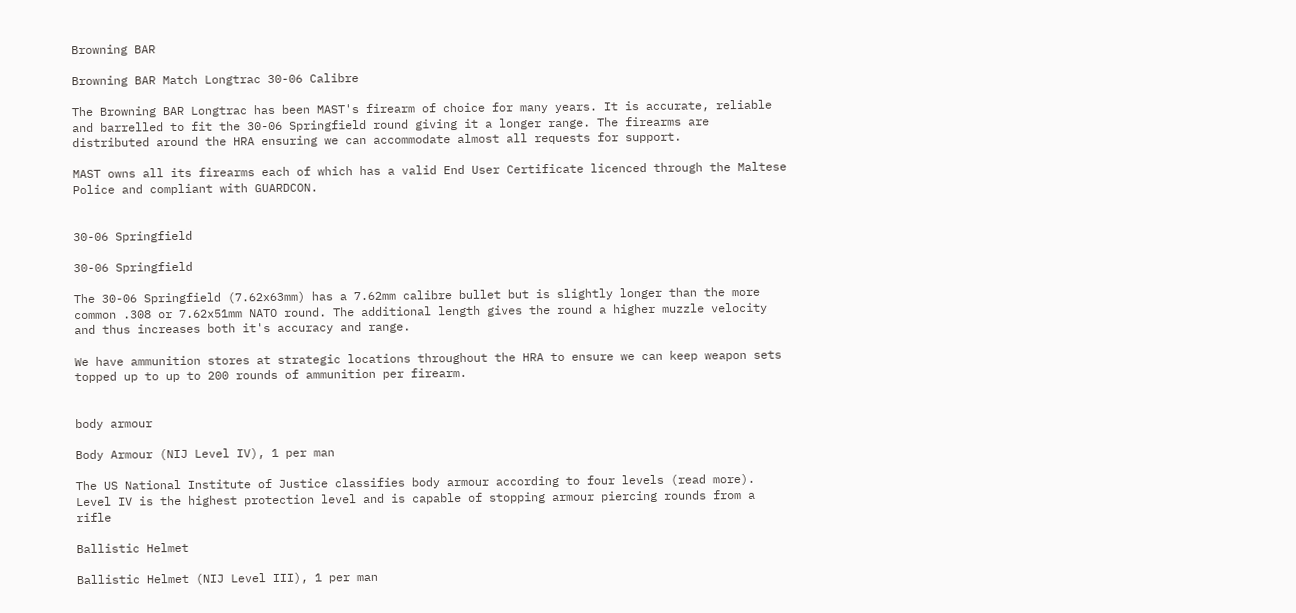Browning BAR

Browning BAR Match Longtrac 30-06 Calibre

The Browning BAR Longtrac has been MAST's firearm of choice for many years. It is accurate, reliable and barrelled to fit the 30-06 Springfield round giving it a longer range. The firearms are distributed around the HRA ensuring we can accommodate almost all requests for support.

MAST owns all its firearms each of which has a valid End User Certificate licenced through the Maltese Police and compliant with GUARDCON.


30-06 Springfield

30-06 Springfield

The 30-06 Springfield (7.62x63mm) has a 7.62mm calibre bullet but is slightly longer than the more common .308 or 7.62x51mm NATO round. The additional length gives the round a higher muzzle velocity and thus increases both it's accuracy and range.

We have ammunition stores at strategic locations throughout the HRA to ensure we can keep weapon sets topped up to up to 200 rounds of ammunition per firearm.


body armour

Body Armour (NIJ Level IV), 1 per man

The US National Institute of Justice classifies body armour according to four levels (read more). Level IV is the highest protection level and is capable of stopping armour piercing rounds from a rifle

Ballistic Helmet

Ballistic Helmet (NIJ Level III), 1 per man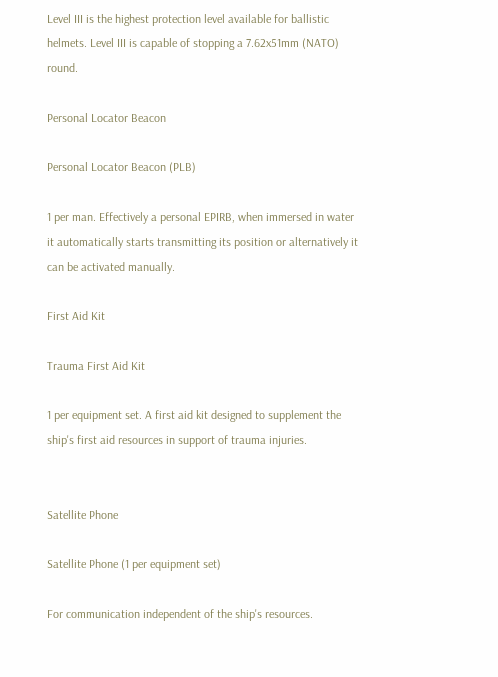Level III is the highest protection level available for ballistic helmets. Level III is capable of stopping a 7.62x51mm (NATO) round.

Personal Locator Beacon

Personal Locator Beacon (PLB)

1 per man. Effectively a personal EPIRB, when immersed in water it automatically starts transmitting its position or alternatively it can be activated manually.

First Aid Kit

Trauma First Aid Kit

1 per equipment set. A first aid kit designed to supplement the ship's first aid resources in support of trauma injuries.


Satellite Phone

Satellite Phone (1 per equipment set)

For communication independent of the ship's resources.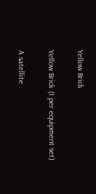Yellow Brick

Yellow Brick (1 per equipment set)

A satellite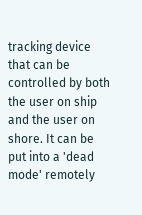tracking device that can be controlled by both the user on ship and the user on shore. It can be put into a 'dead mode' remotely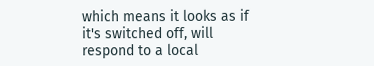which means it looks as if it's switched off, will respond to a local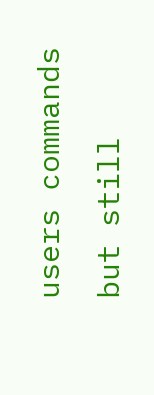users commands but still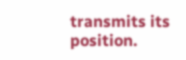transmits its position.